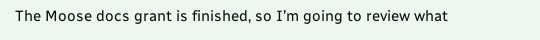The Moose docs grant is finished, so I’m going to review what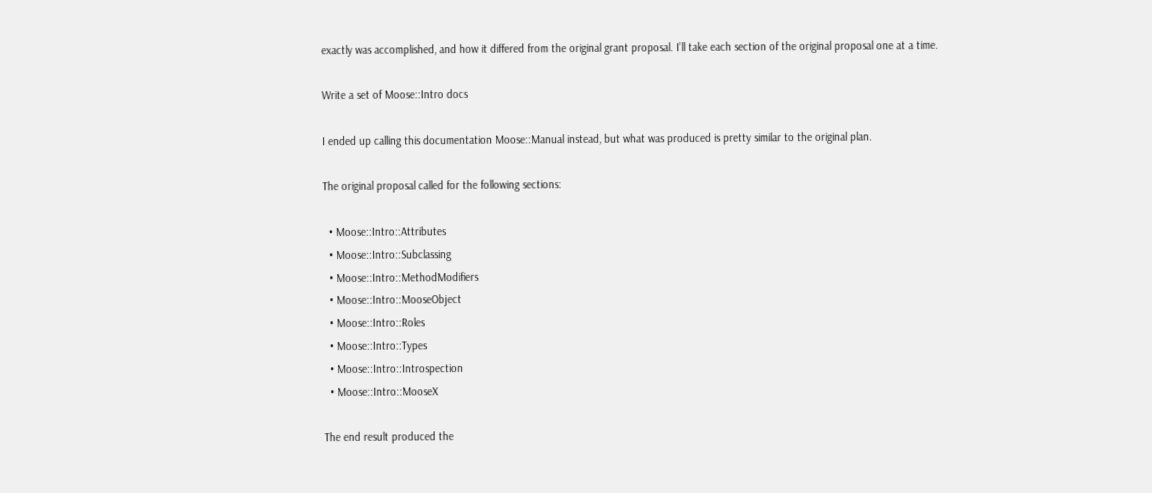exactly was accomplished, and how it differed from the original grant proposal. I’ll take each section of the original proposal one at a time.

Write a set of Moose::Intro docs

I ended up calling this documentation Moose::Manual instead, but what was produced is pretty similar to the original plan.

The original proposal called for the following sections:

  • Moose::Intro::Attributes
  • Moose::Intro::Subclassing
  • Moose::Intro::MethodModifiers
  • Moose::Intro::MooseObject
  • Moose::Intro::Roles
  • Moose::Intro::Types
  • Moose::Intro::Introspection
  • Moose::Intro::MooseX

The end result produced the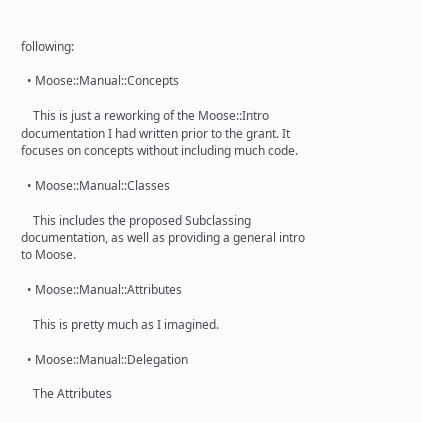following:

  • Moose::Manual::Concepts

    This is just a reworking of the Moose::Intro documentation I had written prior to the grant. It focuses on concepts without including much code.

  • Moose::Manual::Classes

    This includes the proposed Subclassing documentation, as well as providing a general intro to Moose.

  • Moose::Manual::Attributes

    This is pretty much as I imagined.

  • Moose::Manual::Delegation

    The Attributes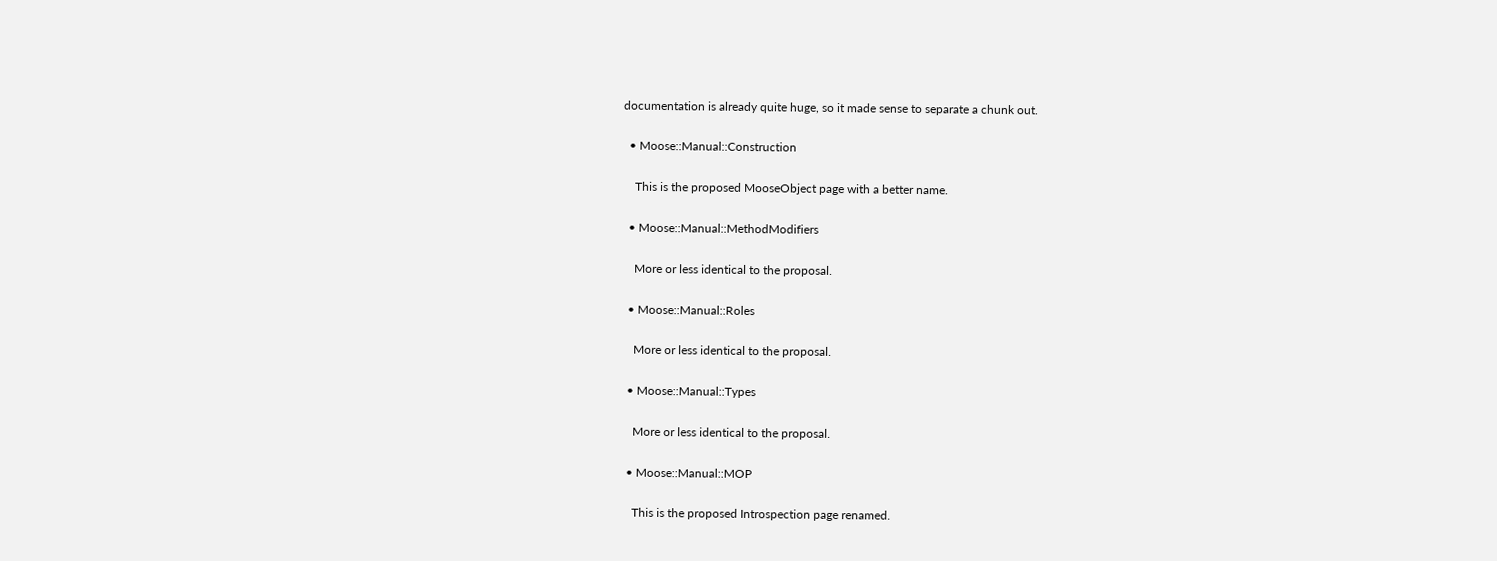documentation is already quite huge, so it made sense to separate a chunk out.

  • Moose::Manual::Construction

    This is the proposed MooseObject page with a better name.

  • Moose::Manual::MethodModifiers

    More or less identical to the proposal.

  • Moose::Manual::Roles

    More or less identical to the proposal.

  • Moose::Manual::Types

    More or less identical to the proposal.

  • Moose::Manual::MOP

    This is the proposed Introspection page renamed.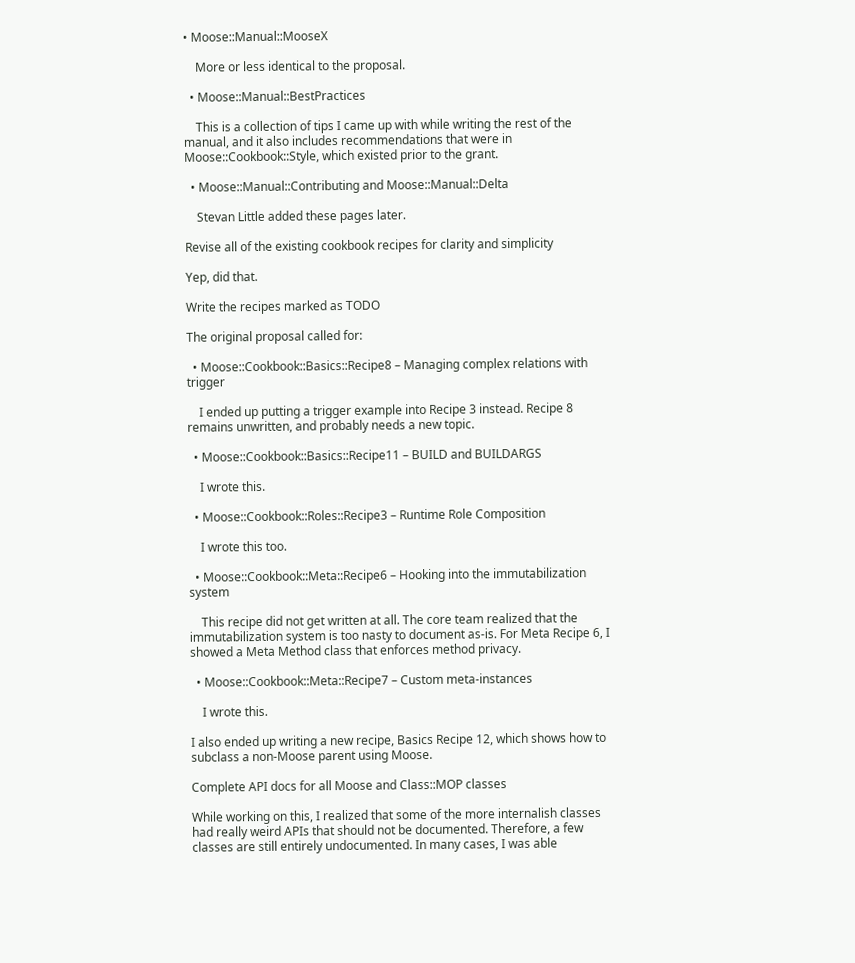• Moose::Manual::MooseX

    More or less identical to the proposal.

  • Moose::Manual::BestPractices

    This is a collection of tips I came up with while writing the rest of the manual, and it also includes recommendations that were in Moose::Cookbook::Style, which existed prior to the grant.

  • Moose::Manual::Contributing and Moose::Manual::Delta

    Stevan Little added these pages later.

Revise all of the existing cookbook recipes for clarity and simplicity

Yep, did that.

Write the recipes marked as TODO

The original proposal called for:

  • Moose::Cookbook::Basics::Recipe8 – Managing complex relations with trigger

    I ended up putting a trigger example into Recipe 3 instead. Recipe 8 remains unwritten, and probably needs a new topic.

  • Moose::Cookbook::Basics::Recipe11 – BUILD and BUILDARGS

    I wrote this.

  • Moose::Cookbook::Roles::Recipe3 – Runtime Role Composition

    I wrote this too.

  • Moose::Cookbook::Meta::Recipe6 – Hooking into the immutabilization system

    This recipe did not get written at all. The core team realized that the immutabilization system is too nasty to document as-is. For Meta Recipe 6, I showed a Meta Method class that enforces method privacy.

  • Moose::Cookbook::Meta::Recipe7 – Custom meta-instances

    I wrote this.

I also ended up writing a new recipe, Basics Recipe 12, which shows how to subclass a non-Moose parent using Moose.

Complete API docs for all Moose and Class::MOP classes

While working on this, I realized that some of the more internalish classes had really weird APIs that should not be documented. Therefore, a few classes are still entirely undocumented. In many cases, I was able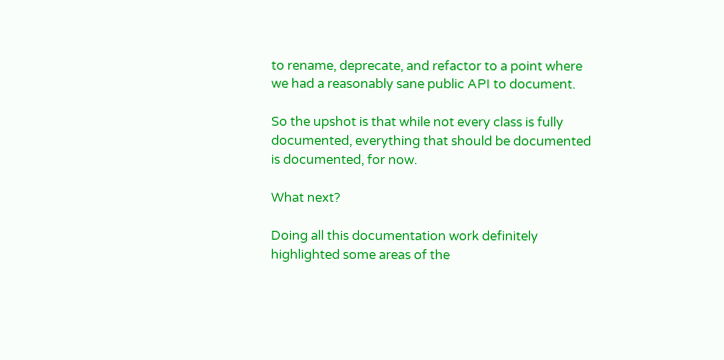to rename, deprecate, and refactor to a point where we had a reasonably sane public API to document.

So the upshot is that while not every class is fully documented, everything that should be documented is documented, for now.

What next?

Doing all this documentation work definitely highlighted some areas of the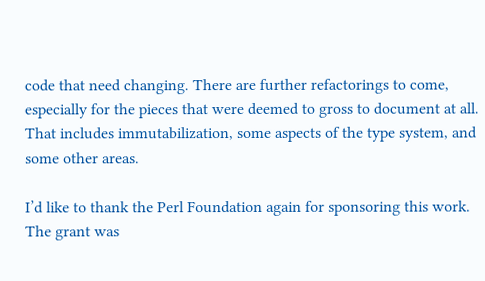code that need changing. There are further refactorings to come, especially for the pieces that were deemed to gross to document at all. That includes immutabilization, some aspects of the type system, and some other areas.

I’d like to thank the Perl Foundation again for sponsoring this work. The grant was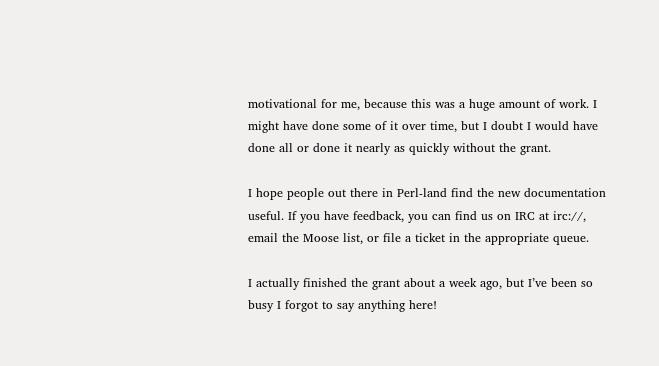motivational for me, because this was a huge amount of work. I might have done some of it over time, but I doubt I would have done all or done it nearly as quickly without the grant.

I hope people out there in Perl-land find the new documentation useful. If you have feedback, you can find us on IRC at irc://, email the Moose list, or file a ticket in the appropriate queue.

I actually finished the grant about a week ago, but I’ve been so busy I forgot to say anything here!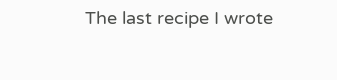The last recipe I wrote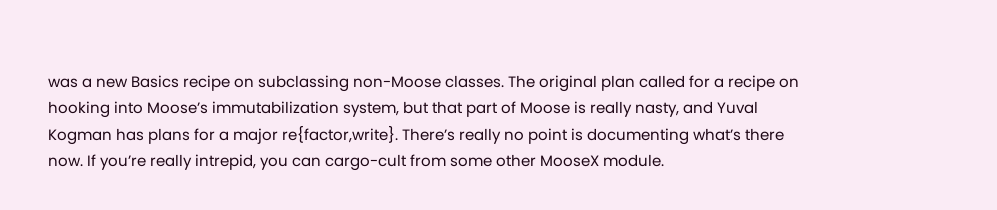was a new Basics recipe on subclassing non-Moose classes. The original plan called for a recipe on hooking into Moose’s immutabilization system, but that part of Moose is really nasty, and Yuval Kogman has plans for a major re{factor,write}. There’s really no point is documenting what’s there now. If you’re really intrepid, you can cargo-cult from some other MooseX module.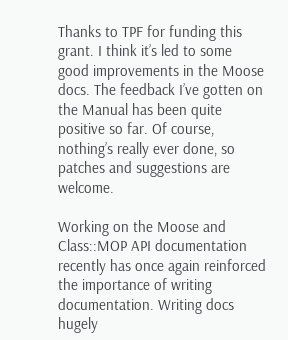Thanks to TPF for funding this grant. I think it’s led to some good improvements in the Moose docs. The feedback I’ve gotten on the Manual has been quite positive so far. Of course, nothing’s really ever done, so patches and suggestions are welcome.

Working on the Moose and Class::MOP API documentation recently has once again reinforced the importance of writing documentation. Writing docs hugely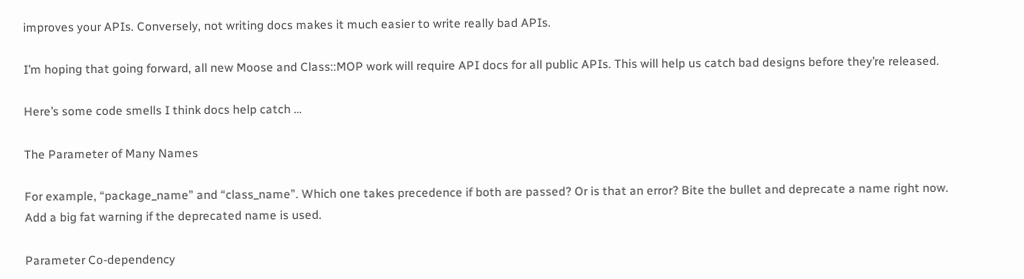improves your APIs. Conversely, not writing docs makes it much easier to write really bad APIs.

I’m hoping that going forward, all new Moose and Class::MOP work will require API docs for all public APIs. This will help us catch bad designs before they’re released.

Here’s some code smells I think docs help catch …

The Parameter of Many Names

For example, “package_name” and “class_name”. Which one takes precedence if both are passed? Or is that an error? Bite the bullet and deprecate a name right now. Add a big fat warning if the deprecated name is used.

Parameter Co-dependency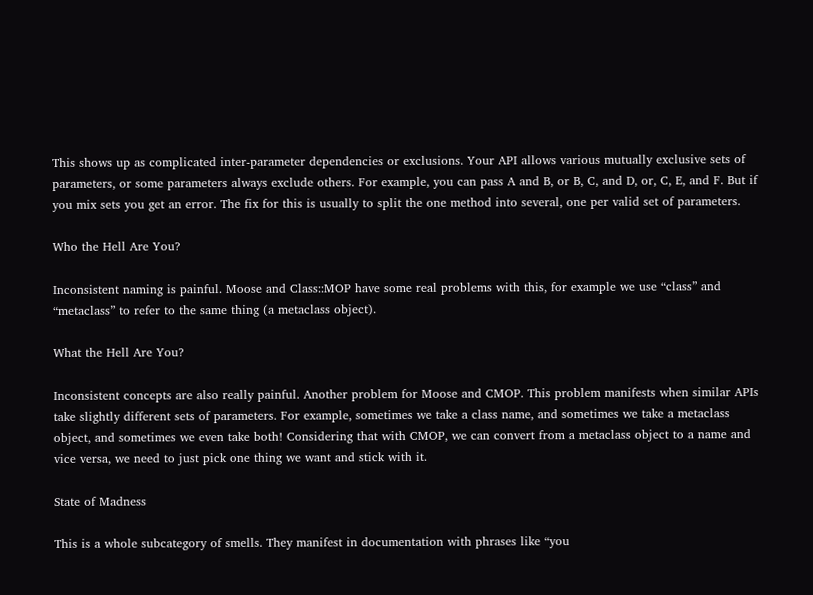This shows up as complicated inter-parameter dependencies or exclusions. Your API allows various mutually exclusive sets of parameters, or some parameters always exclude others. For example, you can pass A and B, or B, C, and D, or, C, E, and F. But if you mix sets you get an error. The fix for this is usually to split the one method into several, one per valid set of parameters.

Who the Hell Are You?

Inconsistent naming is painful. Moose and Class::MOP have some real problems with this, for example we use “class” and “metaclass” to refer to the same thing (a metaclass object).

What the Hell Are You?

Inconsistent concepts are also really painful. Another problem for Moose and CMOP. This problem manifests when similar APIs take slightly different sets of parameters. For example, sometimes we take a class name, and sometimes we take a metaclass object, and sometimes we even take both! Considering that with CMOP, we can convert from a metaclass object to a name and vice versa, we need to just pick one thing we want and stick with it.

State of Madness

This is a whole subcategory of smells. They manifest in documentation with phrases like “you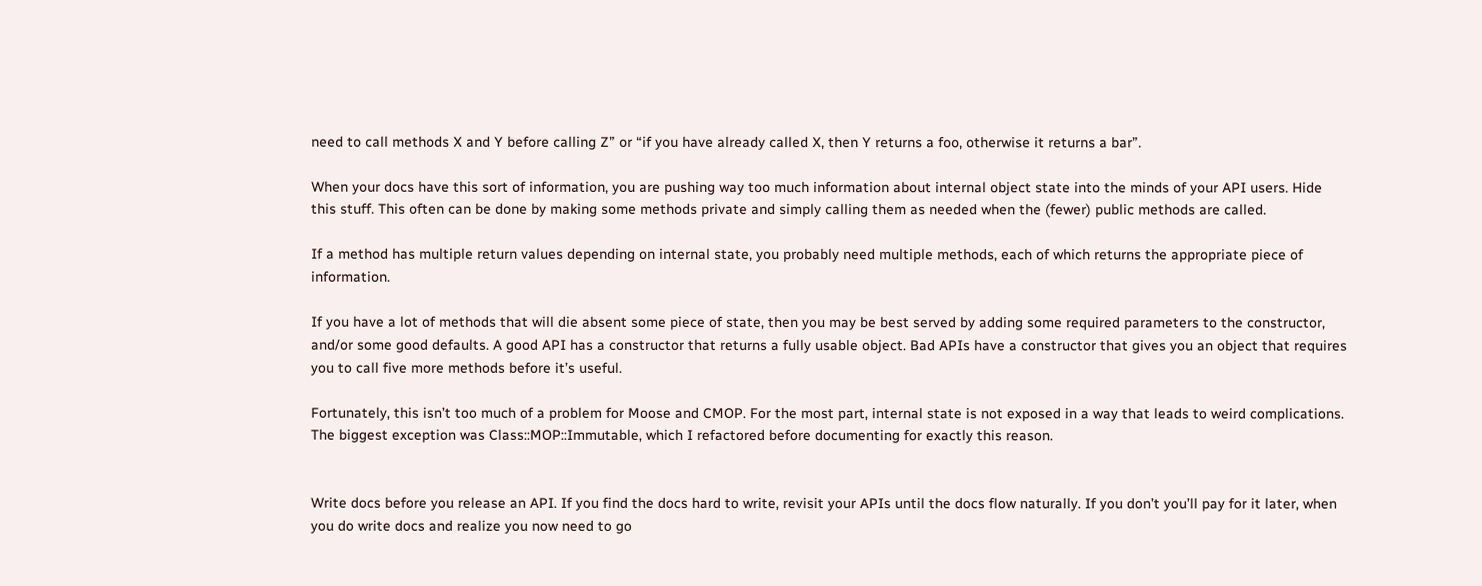need to call methods X and Y before calling Z” or “if you have already called X, then Y returns a foo, otherwise it returns a bar”.

When your docs have this sort of information, you are pushing way too much information about internal object state into the minds of your API users. Hide this stuff. This often can be done by making some methods private and simply calling them as needed when the (fewer) public methods are called.

If a method has multiple return values depending on internal state, you probably need multiple methods, each of which returns the appropriate piece of information.

If you have a lot of methods that will die absent some piece of state, then you may be best served by adding some required parameters to the constructor, and/or some good defaults. A good API has a constructor that returns a fully usable object. Bad APIs have a constructor that gives you an object that requires you to call five more methods before it’s useful.

Fortunately, this isn’t too much of a problem for Moose and CMOP. For the most part, internal state is not exposed in a way that leads to weird complications. The biggest exception was Class::MOP::Immutable, which I refactored before documenting for exactly this reason.


Write docs before you release an API. If you find the docs hard to write, revisit your APIs until the docs flow naturally. If you don’t you’ll pay for it later, when you do write docs and realize you now need to go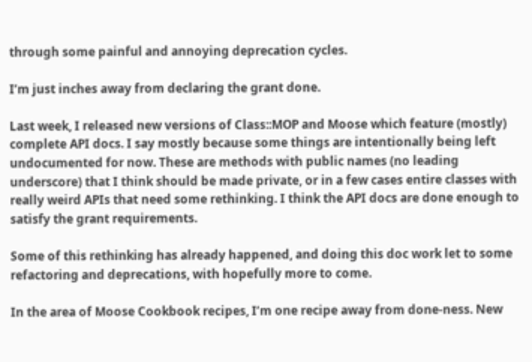through some painful and annoying deprecation cycles.

I’m just inches away from declaring the grant done.

Last week, I released new versions of Class::MOP and Moose which feature (mostly) complete API docs. I say mostly because some things are intentionally being left undocumented for now. These are methods with public names (no leading underscore) that I think should be made private, or in a few cases entire classes with really weird APIs that need some rethinking. I think the API docs are done enough to satisfy the grant requirements.

Some of this rethinking has already happened, and doing this doc work let to some refactoring and deprecations, with hopefully more to come.

In the area of Moose Cookbook recipes, I’m one recipe away from done-ness. New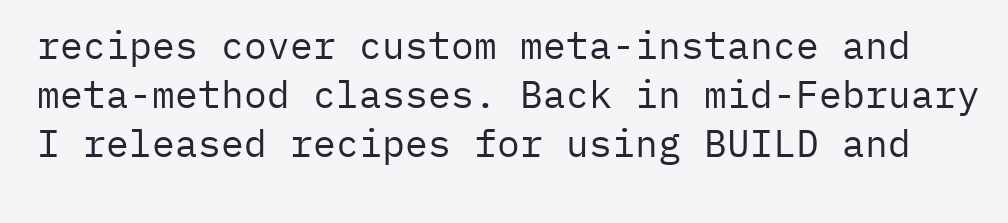recipes cover custom meta-instance and meta-method classes. Back in mid-February I released recipes for using BUILD and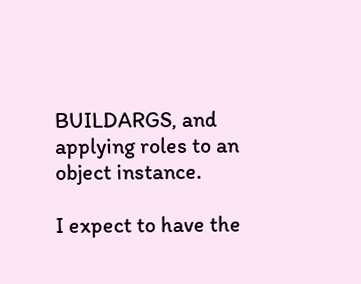BUILDARGS, and applying roles to an object instance.

I expect to have the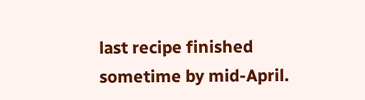last recipe finished sometime by mid-April.